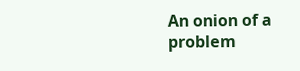An onion of a problem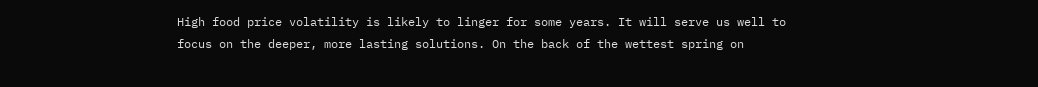High food price volatility is likely to linger for some years. It will serve us well to focus on the deeper, more lasting solutions. On the back of the wettest spring on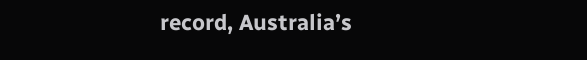record, Australia’s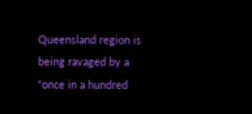Queensland region is being ravaged by a “once in a hundred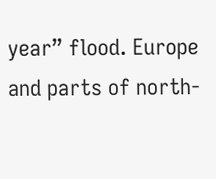year” flood. Europe and parts of north-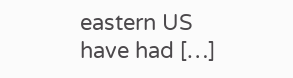eastern US have had […]